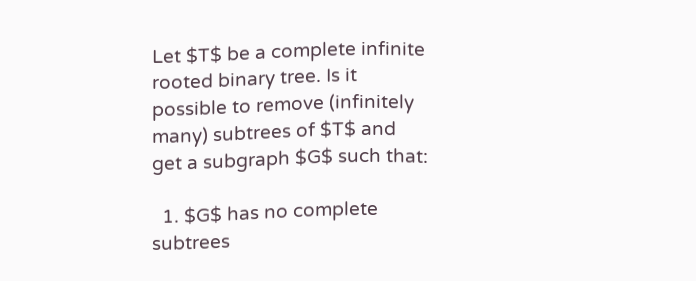Let $T$ be a complete infinite rooted binary tree. Is it possible to remove (infinitely many) subtrees of $T$ and get a subgraph $G$ such that:

  1. $G$ has no complete subtrees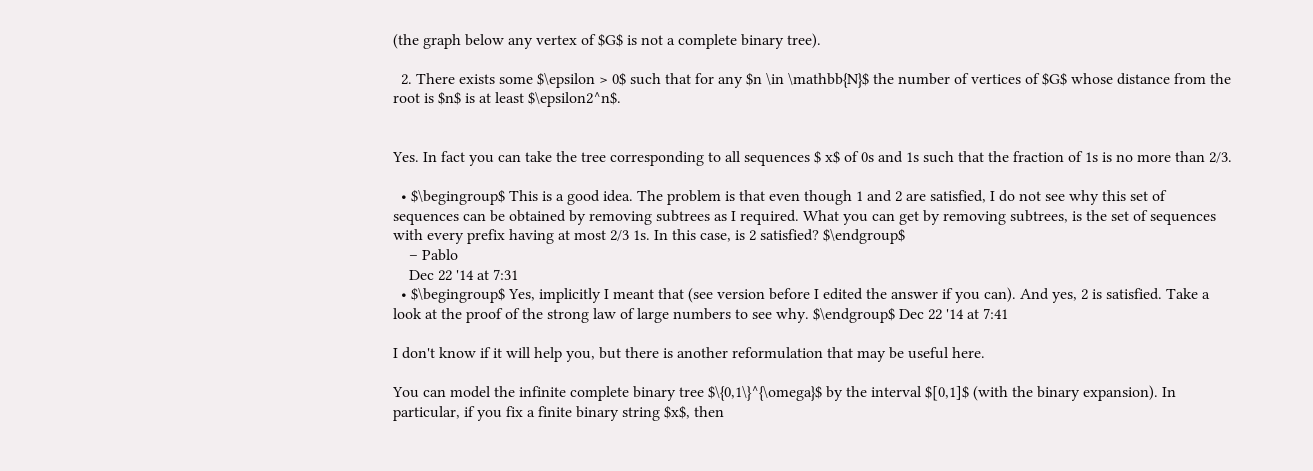(the graph below any vertex of $G$ is not a complete binary tree).

  2. There exists some $\epsilon > 0$ such that for any $n \in \mathbb{N}$ the number of vertices of $G$ whose distance from the root is $n$ is at least $\epsilon2^n$.


Yes. In fact you can take the tree corresponding to all sequences $ x$ of 0s and 1s such that the fraction of 1s is no more than 2/3.

  • $\begingroup$ This is a good idea. The problem is that even though 1 and 2 are satisfied, I do not see why this set of sequences can be obtained by removing subtrees as I required. What you can get by removing subtrees, is the set of sequences with every prefix having at most 2/3 1s. In this case, is 2 satisfied? $\endgroup$
    – Pablo
    Dec 22 '14 at 7:31
  • $\begingroup$ Yes, implicitly I meant that (see version before I edited the answer if you can). And yes, 2 is satisfied. Take a look at the proof of the strong law of large numbers to see why. $\endgroup$ Dec 22 '14 at 7:41

I don't know if it will help you, but there is another reformulation that may be useful here.

You can model the infinite complete binary tree $\{0,1\}^{\omega}$ by the interval $[0,1]$ (with the binary expansion). In particular, if you fix a finite binary string $x$, then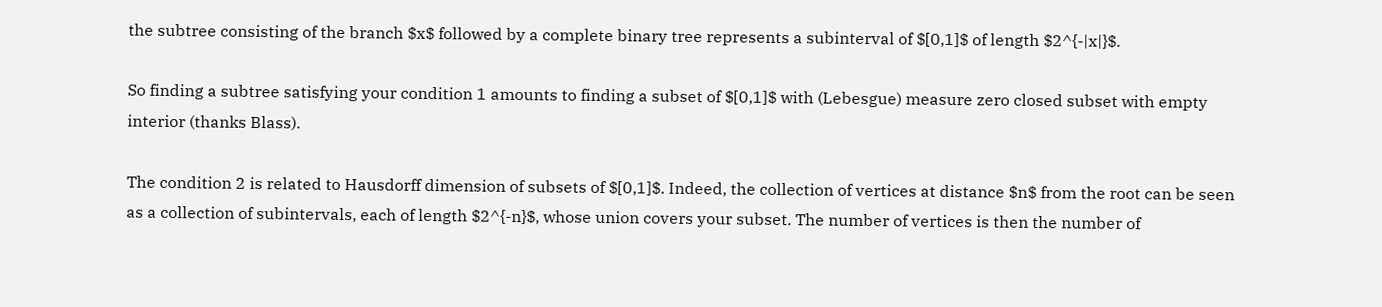the subtree consisting of the branch $x$ followed by a complete binary tree represents a subinterval of $[0,1]$ of length $2^{-|x|}$.

So finding a subtree satisfying your condition 1 amounts to finding a subset of $[0,1]$ with (Lebesgue) measure zero closed subset with empty interior (thanks Blass).

The condition 2 is related to Hausdorff dimension of subsets of $[0,1]$. Indeed, the collection of vertices at distance $n$ from the root can be seen as a collection of subintervals, each of length $2^{-n}$, whose union covers your subset. The number of vertices is then the number of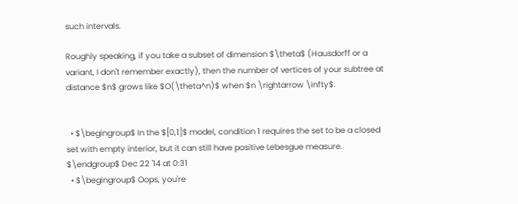such intervals.

Roughly speaking, if you take a subset of dimension $\theta$ (Hausdorff or a variant, I don't remember exactly), then the number of vertices of your subtree at distance $n$ grows like $O(\theta^n)$ when $n \rightarrow \infty$.


  • $\begingroup$ In the $[0,1]$ model, condition 1 requires the set to be a closed set with empty interior, but it can still have positive Lebesgue measure. $\endgroup$ Dec 22 '14 at 0:31
  • $\begingroup$ Oops, you're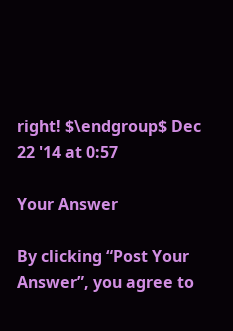right! $\endgroup$ Dec 22 '14 at 0:57

Your Answer

By clicking “Post Your Answer”, you agree to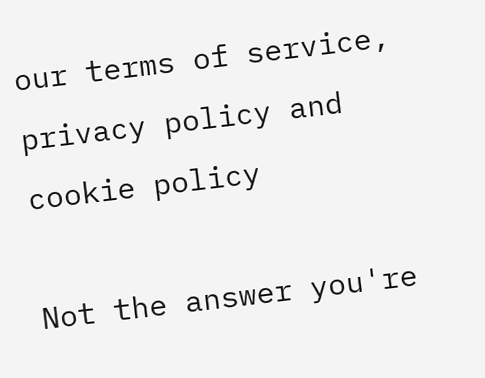our terms of service, privacy policy and cookie policy

Not the answer you're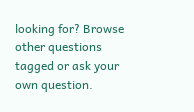looking for? Browse other questions tagged or ask your own question.